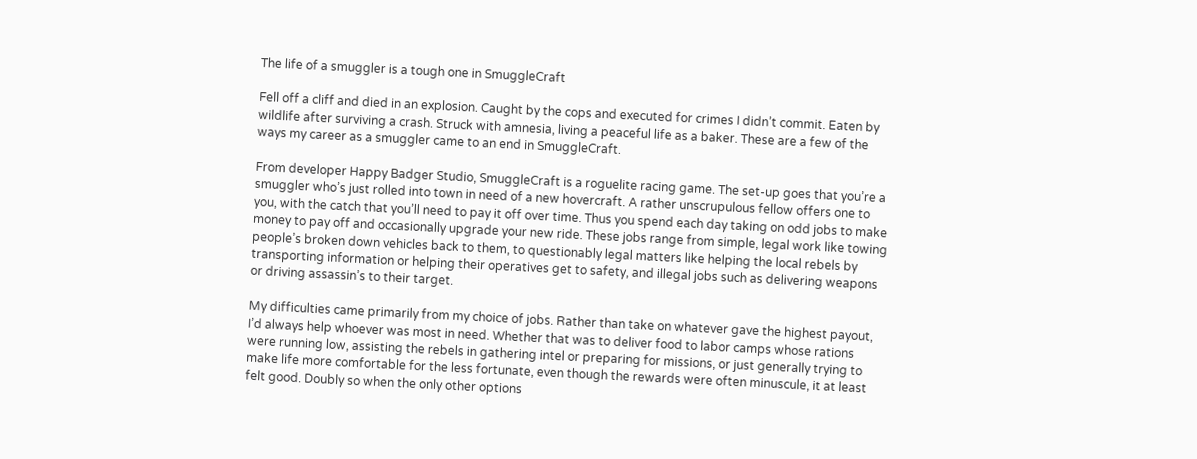The life of a smuggler is a tough one in SmuggleCraft

Fell off a cliff and died in an explosion. Caught by the cops and executed for crimes I didn’t commit. Eaten by wildlife after surviving a crash. Struck with amnesia, living a peaceful life as a baker. These are a few of the ways my career as a smuggler came to an end in SmuggleCraft.

From developer Happy Badger Studio, SmuggleCraft is a roguelite racing game. The set-up goes that you’re a smuggler who’s just rolled into town in need of a new hovercraft. A rather unscrupulous fellow offers one to you, with the catch that you’ll need to pay it off over time. Thus you spend each day taking on odd jobs to make money to pay off and occasionally upgrade your new ride. These jobs range from simple, legal work like towing people’s broken down vehicles back to them, to questionably legal matters like helping the local rebels by transporting information or helping their operatives get to safety, and illegal jobs such as delivering weapons or driving assassin’s to their target.

My difficulties came primarily from my choice of jobs. Rather than take on whatever gave the highest payout, I’d always help whoever was most in need. Whether that was to deliver food to labor camps whose rations were running low, assisting the rebels in gathering intel or preparing for missions, or just generally trying to make life more comfortable for the less fortunate, even though the rewards were often minuscule, it at least felt good. Doubly so when the only other options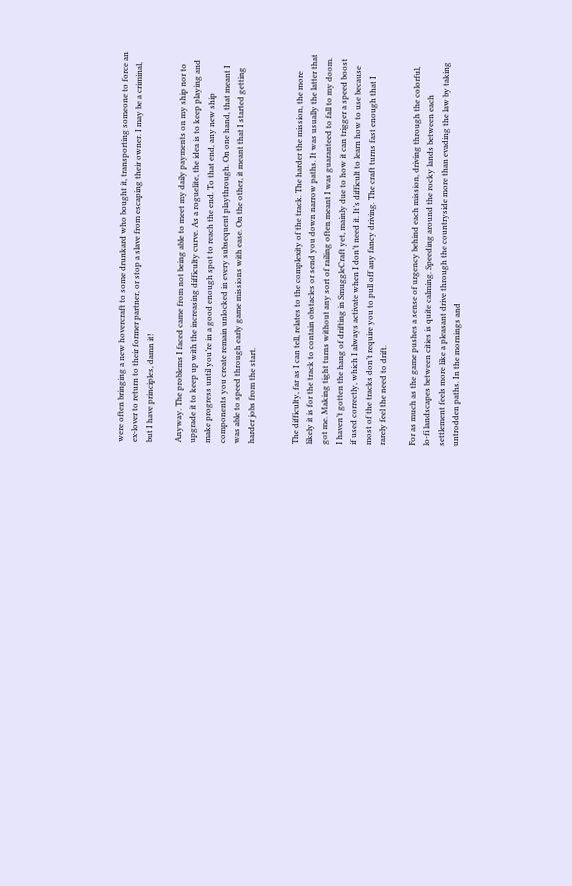were often bringing a new hovercraft to some drunkard who bought it, transporting someone to force an ex-lover to return to their former partner, or stop a slave from escaping their owner. I may be a criminal, but I have principles, damn it!

Anyway. The problems I faced came from not being able to meet my daily payments on my ship nor to upgrade it to keep up with the increasing difficulty curve. As a roguelite, the idea is to keep playing and make progress until you’re in a good enough spot to reach the end. To that end, any new ship components you create remain unlocked in every subsequent playthrough. On one hand, that meant I was able to speed through early game missions with ease. On the other, it meant that I started getting harder jobs from the start.


The difficulty, far as I can tell, relates to the complexity of the track. The harder the mission, the more likely it is for the track to contain obstacles or send you down narrow paths. It was usually the latter that got me. Making tight turns without any sort of railing often meant I was guaranteed to fall to my doom. I haven’t gotten the hang of drifting in SmuggleCraft yet, mainly due to how it can trigger a speed boost if used correctly, which I always activate when I don’t need it. It’s difficult to learn how to use because most of the tracks don’t require you to pull off any fancy driving. The craft turns fast enough that I rarely feel the need to drift.

For as much as the game pushes a sense of urgency behind each mission, driving through the colorful, lo-fi landscapes between cities is quite calming. Speeding around the rocky lands between each settlement feels more like a pleasant drive through the countryside more than evading the law by taking untrodden paths. In the mornings and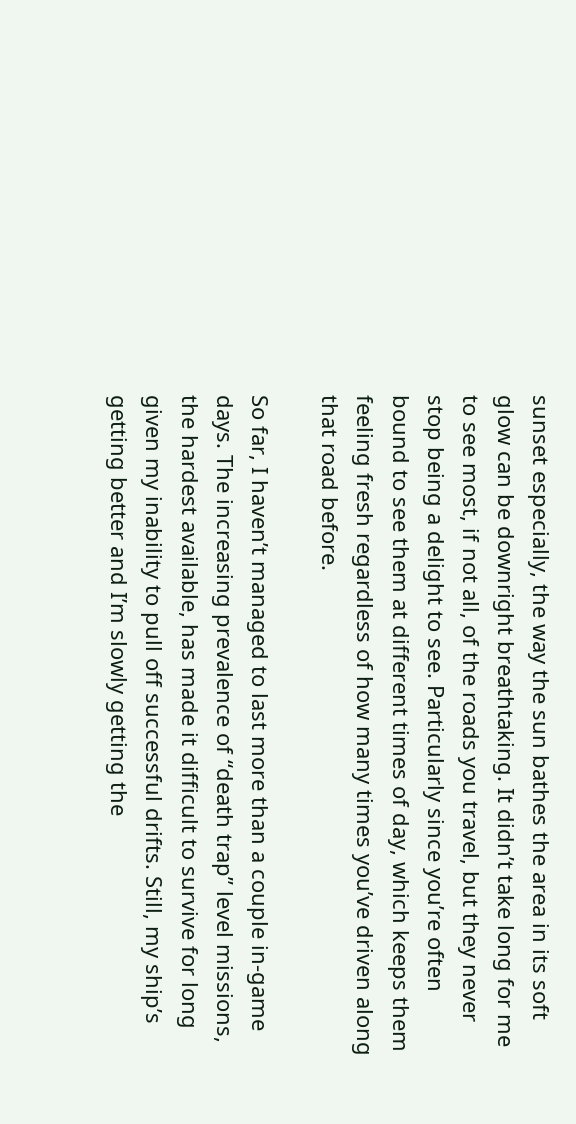sunset especially, the way the sun bathes the area in its soft glow can be downright breathtaking. It didn’t take long for me to see most, if not all, of the roads you travel, but they never stop being a delight to see. Particularly since you’re often bound to see them at different times of day, which keeps them feeling fresh regardless of how many times you’ve driven along that road before.

So far, I haven’t managed to last more than a couple in-game days. The increasing prevalence of “death trap” level missions, the hardest available, has made it difficult to survive for long given my inability to pull off successful drifts. Still, my ship’s getting better and I’m slowly getting the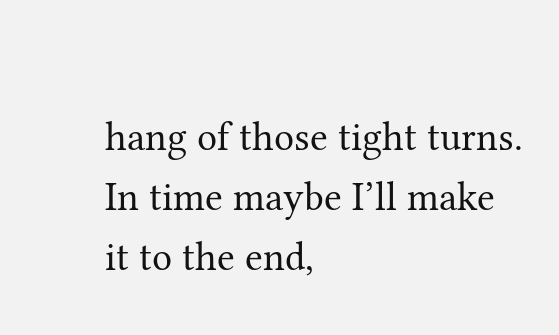hang of those tight turns. In time maybe I’ll make it to the end,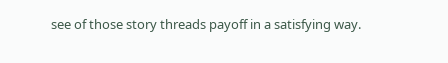see of those story threads payoff in a satisfying way.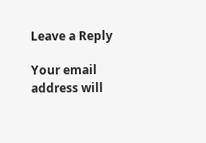Leave a Reply

Your email address will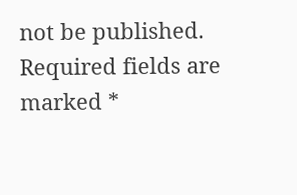not be published. Required fields are marked *